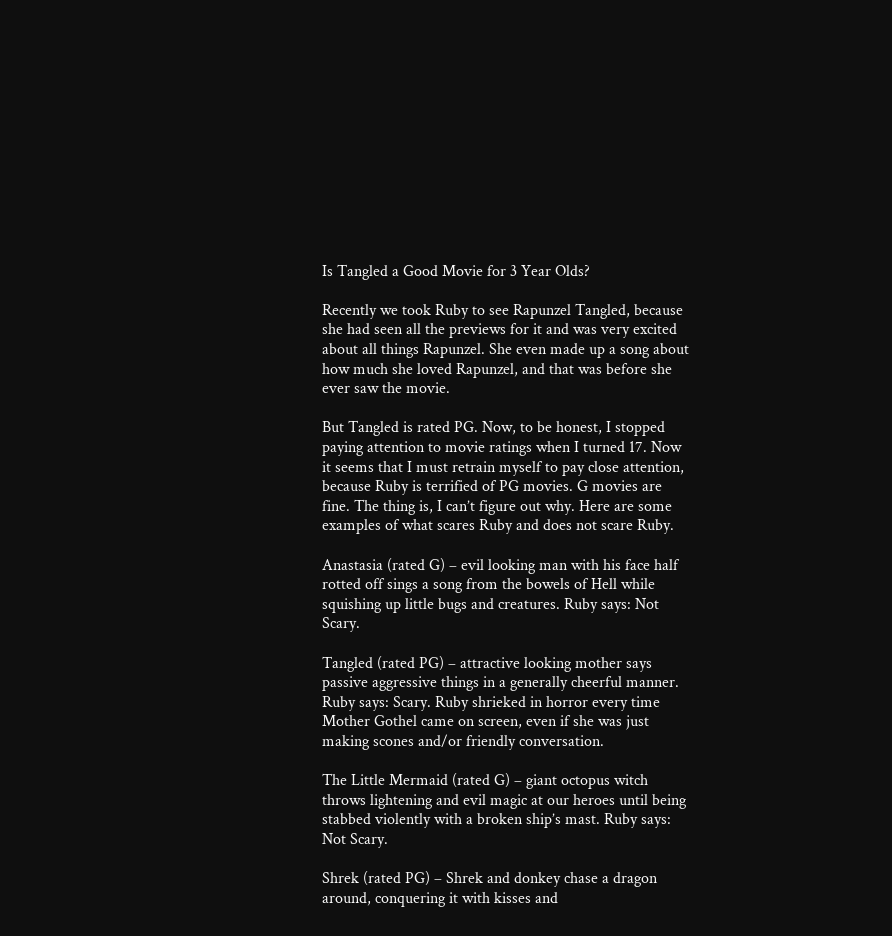Is Tangled a Good Movie for 3 Year Olds?

Recently we took Ruby to see Rapunzel Tangled, because she had seen all the previews for it and was very excited about all things Rapunzel. She even made up a song about how much she loved Rapunzel, and that was before she ever saw the movie.

But Tangled is rated PG. Now, to be honest, I stopped paying attention to movie ratings when I turned 17. Now it seems that I must retrain myself to pay close attention, because Ruby is terrified of PG movies. G movies are fine. The thing is, I can’t figure out why. Here are some examples of what scares Ruby and does not scare Ruby.

Anastasia (rated G) – evil looking man with his face half rotted off sings a song from the bowels of Hell while squishing up little bugs and creatures. Ruby says: Not Scary.

Tangled (rated PG) – attractive looking mother says passive aggressive things in a generally cheerful manner. Ruby says: Scary. Ruby shrieked in horror every time Mother Gothel came on screen, even if she was just making scones and/or friendly conversation.

The Little Mermaid (rated G) – giant octopus witch throws lightening and evil magic at our heroes until being stabbed violently with a broken ship’s mast. Ruby says: Not Scary.

Shrek (rated PG) – Shrek and donkey chase a dragon around, conquering it with kisses and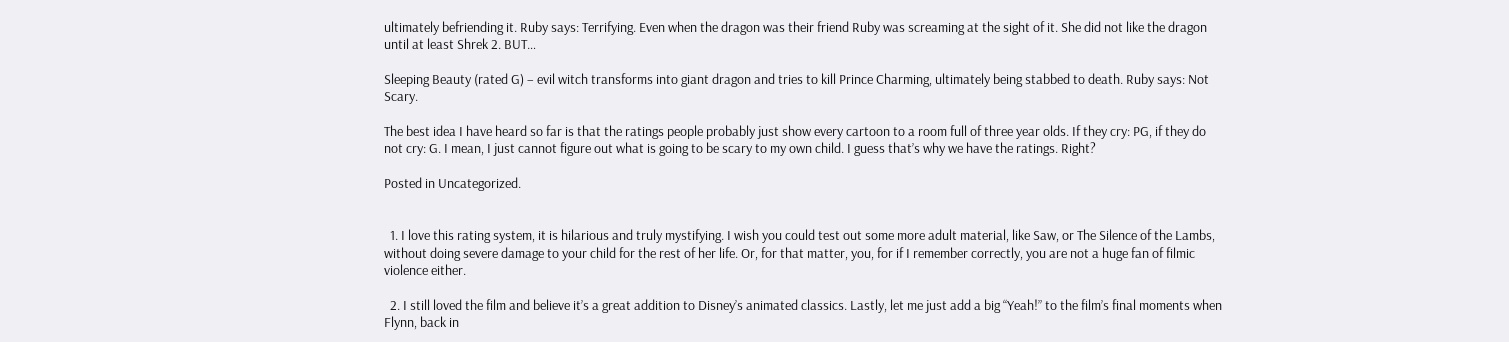ultimately befriending it. Ruby says: Terrifying. Even when the dragon was their friend Ruby was screaming at the sight of it. She did not like the dragon until at least Shrek 2. BUT…

Sleeping Beauty (rated G) – evil witch transforms into giant dragon and tries to kill Prince Charming, ultimately being stabbed to death. Ruby says: Not Scary.

The best idea I have heard so far is that the ratings people probably just show every cartoon to a room full of three year olds. If they cry: PG, if they do not cry: G. I mean, I just cannot figure out what is going to be scary to my own child. I guess that’s why we have the ratings. Right?

Posted in Uncategorized.


  1. I love this rating system, it is hilarious and truly mystifying. I wish you could test out some more adult material, like Saw, or The Silence of the Lambs, without doing severe damage to your child for the rest of her life. Or, for that matter, you, for if I remember correctly, you are not a huge fan of filmic violence either.

  2. I still loved the film and believe it’s a great addition to Disney’s animated classics. Lastly, let me just add a big “Yeah!” to the film’s final moments when Flynn, back in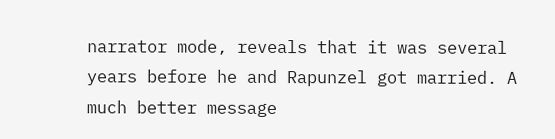narrator mode, reveals that it was several years before he and Rapunzel got married. A much better message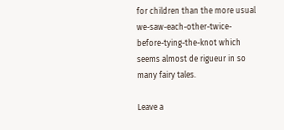for children than the more usual we-saw-each-other-twice-before-tying-the-knot which seems almost de rigueur in so many fairy tales.

Leave a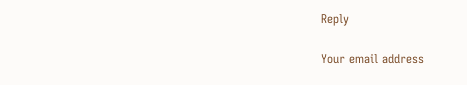Reply

Your email address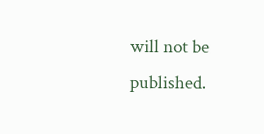will not be published.